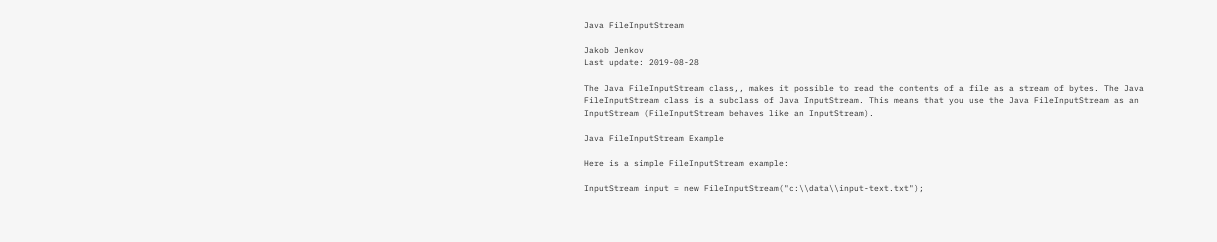Java FileInputStream

Jakob Jenkov
Last update: 2019-08-28

The Java FileInputStream class,, makes it possible to read the contents of a file as a stream of bytes. The Java FileInputStream class is a subclass of Java InputStream. This means that you use the Java FileInputStream as an InputStream (FileInputStream behaves like an InputStream).

Java FileInputStream Example

Here is a simple FileInputStream example:

InputStream input = new FileInputStream("c:\\data\\input-text.txt");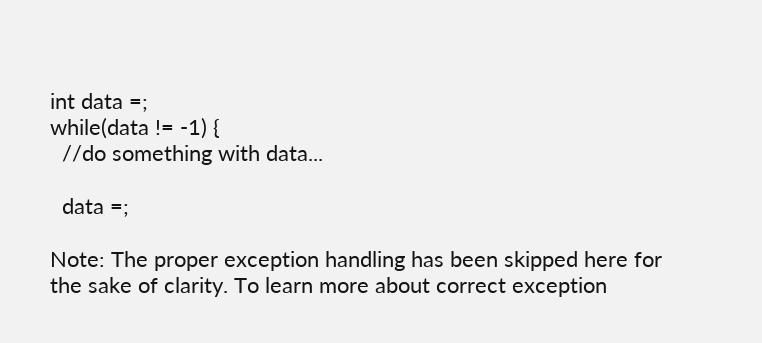int data =;
while(data != -1) {
  //do something with data...

  data =;

Note: The proper exception handling has been skipped here for the sake of clarity. To learn more about correct exception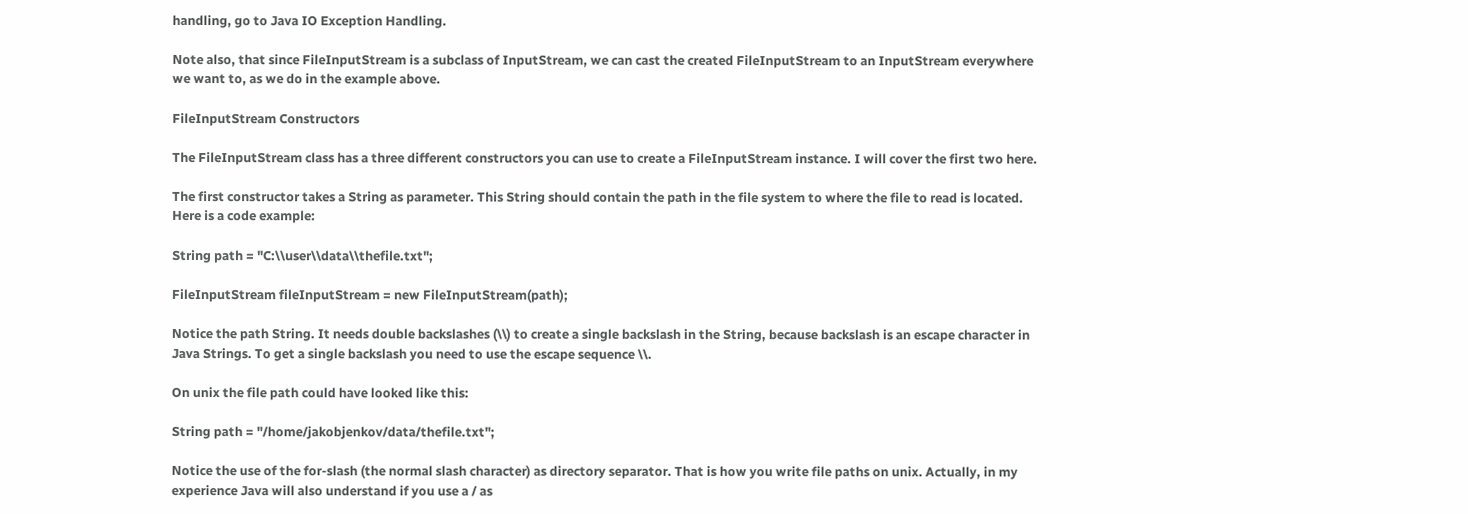handling, go to Java IO Exception Handling.

Note also, that since FileInputStream is a subclass of InputStream, we can cast the created FileInputStream to an InputStream everywhere we want to, as we do in the example above.

FileInputStream Constructors

The FileInputStream class has a three different constructors you can use to create a FileInputStream instance. I will cover the first two here.

The first constructor takes a String as parameter. This String should contain the path in the file system to where the file to read is located. Here is a code example:

String path = "C:\\user\\data\\thefile.txt";

FileInputStream fileInputStream = new FileInputStream(path);

Notice the path String. It needs double backslashes (\\) to create a single backslash in the String, because backslash is an escape character in Java Strings. To get a single backslash you need to use the escape sequence \\.

On unix the file path could have looked like this:

String path = "/home/jakobjenkov/data/thefile.txt";

Notice the use of the for-slash (the normal slash character) as directory separator. That is how you write file paths on unix. Actually, in my experience Java will also understand if you use a / as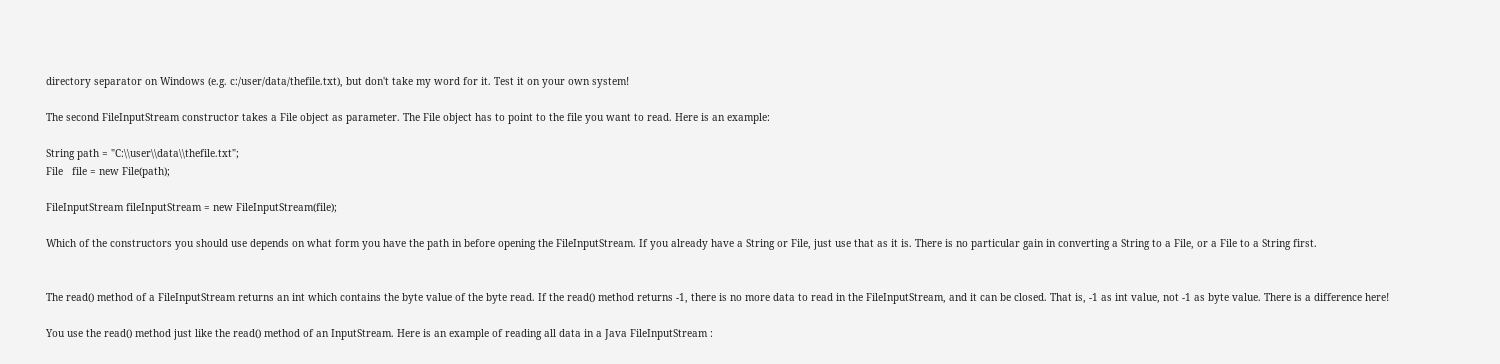directory separator on Windows (e.g. c:/user/data/thefile.txt), but don't take my word for it. Test it on your own system!

The second FileInputStream constructor takes a File object as parameter. The File object has to point to the file you want to read. Here is an example:

String path = "C:\\user\\data\\thefile.txt";
File   file = new File(path);

FileInputStream fileInputStream = new FileInputStream(file);

Which of the constructors you should use depends on what form you have the path in before opening the FileInputStream. If you already have a String or File, just use that as it is. There is no particular gain in converting a String to a File, or a File to a String first.


The read() method of a FileInputStream returns an int which contains the byte value of the byte read. If the read() method returns -1, there is no more data to read in the FileInputStream, and it can be closed. That is, -1 as int value, not -1 as byte value. There is a difference here!

You use the read() method just like the read() method of an InputStream. Here is an example of reading all data in a Java FileInputStream :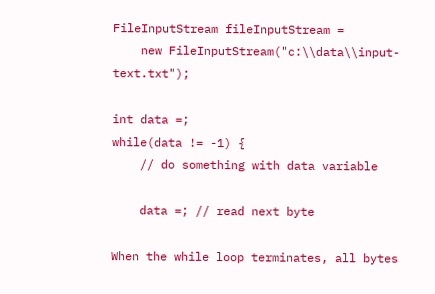FileInputStream fileInputStream =
    new FileInputStream("c:\\data\\input-text.txt");

int data =;
while(data != -1) {
    // do something with data variable

    data =; // read next byte

When the while loop terminates, all bytes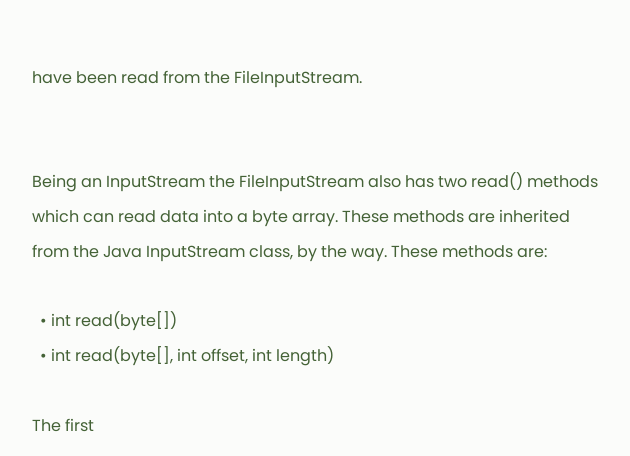have been read from the FileInputStream.


Being an InputStream the FileInputStream also has two read() methods which can read data into a byte array. These methods are inherited from the Java InputStream class, by the way. These methods are:

  • int read(byte[])
  • int read(byte[], int offset, int length)

The first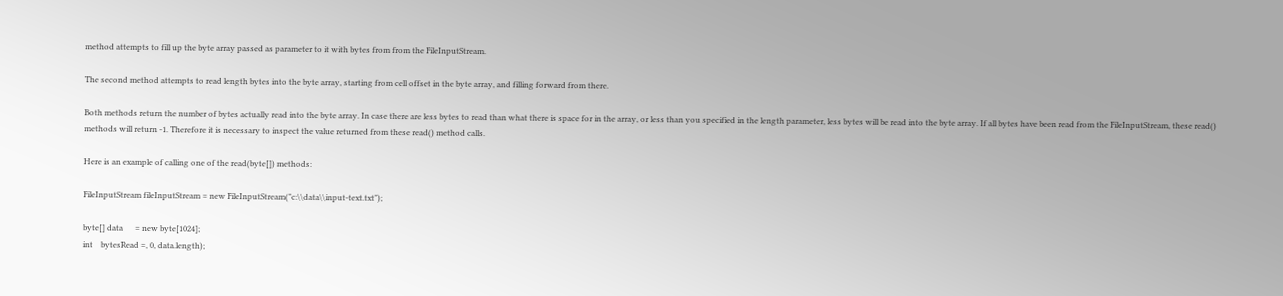method attempts to fill up the byte array passed as parameter to it with bytes from from the FileInputStream.

The second method attempts to read length bytes into the byte array, starting from cell offset in the byte array, and filling forward from there.

Both methods return the number of bytes actually read into the byte array. In case there are less bytes to read than what there is space for in the array, or less than you specified in the length parameter, less bytes will be read into the byte array. If all bytes have been read from the FileInputStream, these read() methods will return -1. Therefore it is necessary to inspect the value returned from these read() method calls.

Here is an example of calling one of the read(byte[]) methods:

FileInputStream fileInputStream = new FileInputStream("c:\\data\\input-text.txt");

byte[] data      = new byte[1024];
int    bytesRead =, 0, data.length);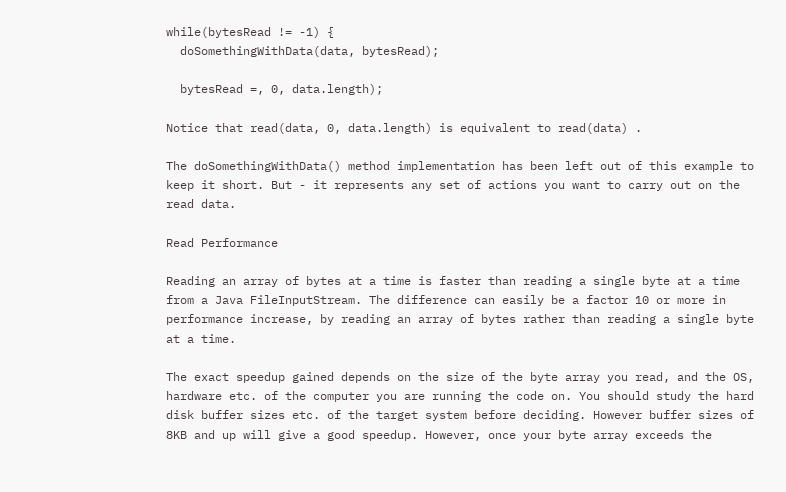while(bytesRead != -1) {
  doSomethingWithData(data, bytesRead);

  bytesRead =, 0, data.length);

Notice that read(data, 0, data.length) is equivalent to read(data) .

The doSomethingWithData() method implementation has been left out of this example to keep it short. But - it represents any set of actions you want to carry out on the read data.

Read Performance

Reading an array of bytes at a time is faster than reading a single byte at a time from a Java FileInputStream. The difference can easily be a factor 10 or more in performance increase, by reading an array of bytes rather than reading a single byte at a time.

The exact speedup gained depends on the size of the byte array you read, and the OS, hardware etc. of the computer you are running the code on. You should study the hard disk buffer sizes etc. of the target system before deciding. However buffer sizes of 8KB and up will give a good speedup. However, once your byte array exceeds the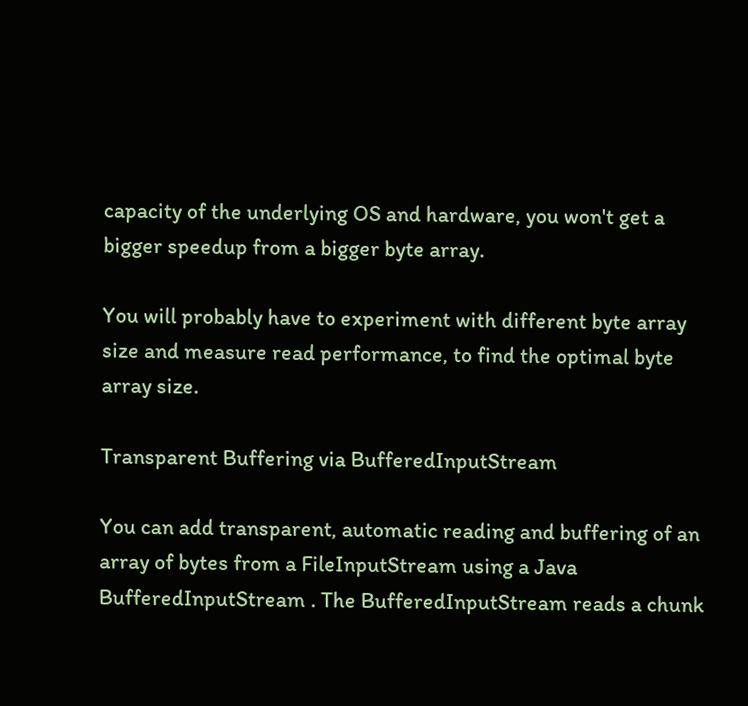capacity of the underlying OS and hardware, you won't get a bigger speedup from a bigger byte array.

You will probably have to experiment with different byte array size and measure read performance, to find the optimal byte array size.

Transparent Buffering via BufferedInputStream

You can add transparent, automatic reading and buffering of an array of bytes from a FileInputStream using a Java BufferedInputStream . The BufferedInputStream reads a chunk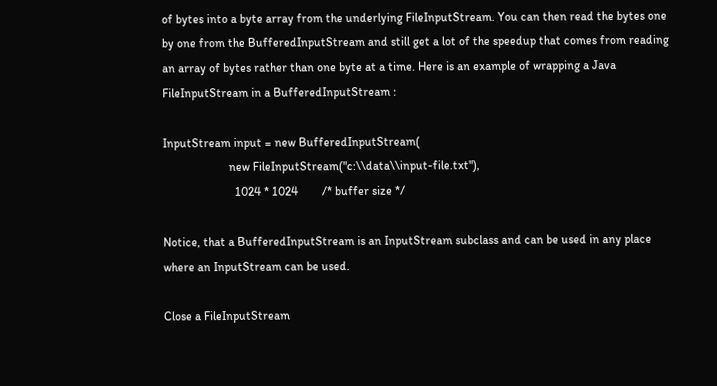of bytes into a byte array from the underlying FileInputStream. You can then read the bytes one by one from the BufferedInputStream and still get a lot of the speedup that comes from reading an array of bytes rather than one byte at a time. Here is an example of wrapping a Java FileInputStream in a BufferedInputStream :

InputStream input = new BufferedInputStream(
                      new FileInputStream("c:\\data\\input-file.txt"),
                        1024 * 1024        /* buffer size */

Notice, that a BufferedInputStream is an InputStream subclass and can be used in any place where an InputStream can be used.

Close a FileInputStream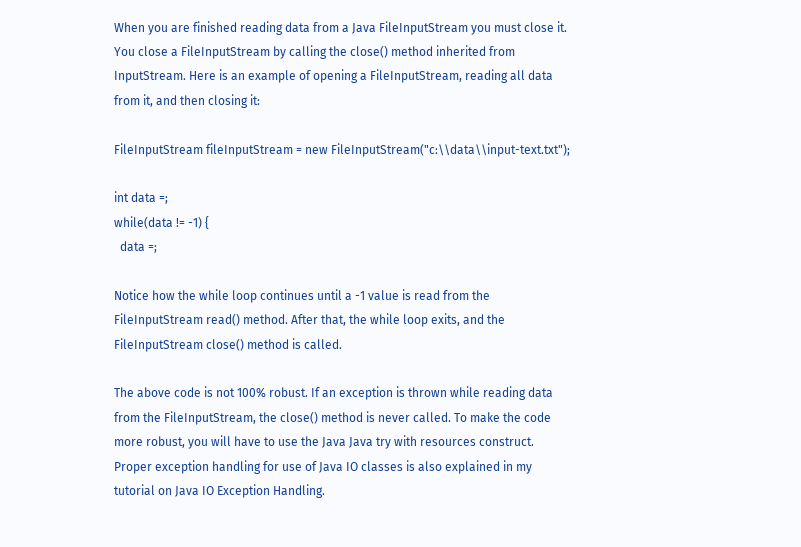When you are finished reading data from a Java FileInputStream you must close it. You close a FileInputStream by calling the close() method inherited from InputStream. Here is an example of opening a FileInputStream, reading all data from it, and then closing it:

FileInputStream fileInputStream = new FileInputStream("c:\\data\\input-text.txt");

int data =;
while(data != -1) {
  data =;

Notice how the while loop continues until a -1 value is read from the FileInputStream read() method. After that, the while loop exits, and the FileInputStream close() method is called.

The above code is not 100% robust. If an exception is thrown while reading data from the FileInputStream, the close() method is never called. To make the code more robust, you will have to use the Java Java try with resources construct. Proper exception handling for use of Java IO classes is also explained in my tutorial on Java IO Exception Handling.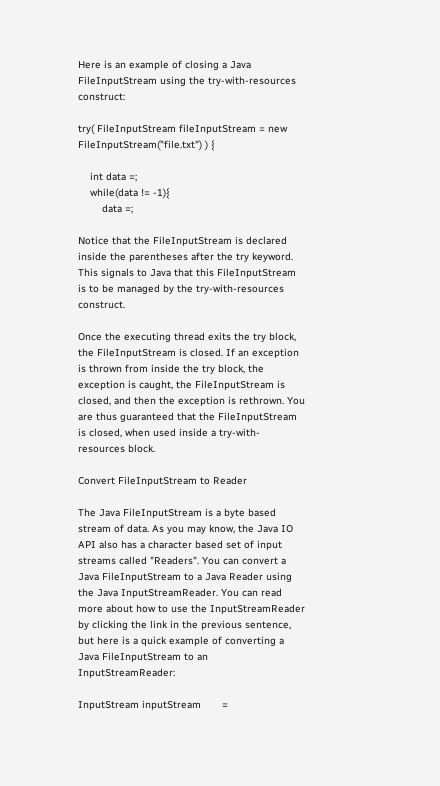Here is an example of closing a Java FileInputStream using the try-with-resources construct:

try( FileInputStream fileInputStream = new FileInputStream("file.txt") ) {

    int data =;
    while(data != -1){
        data =;

Notice that the FileInputStream is declared inside the parentheses after the try keyword. This signals to Java that this FileInputStream is to be managed by the try-with-resources construct.

Once the executing thread exits the try block, the FileInputStream is closed. If an exception is thrown from inside the try block, the exception is caught, the FileInputStream is closed, and then the exception is rethrown. You are thus guaranteed that the FileInputStream is closed, when used inside a try-with-resources block.

Convert FileInputStream to Reader

The Java FileInputStream is a byte based stream of data. As you may know, the Java IO API also has a character based set of input streams called "Readers". You can convert a Java FileInputStream to a Java Reader using the Java InputStreamReader. You can read more about how to use the InputStreamReader by clicking the link in the previous sentence, but here is a quick example of converting a Java FileInputStream to an InputStreamReader:

InputStream inputStream       =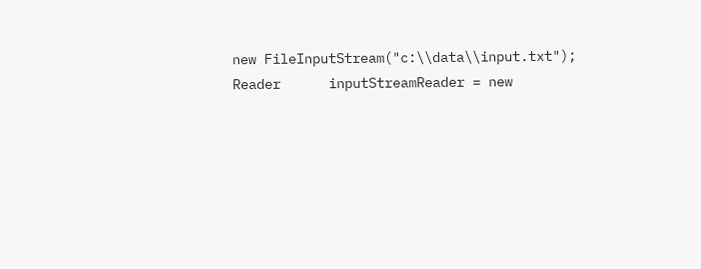new FileInputStream("c:\\data\\input.txt");
Reader      inputStreamReader = new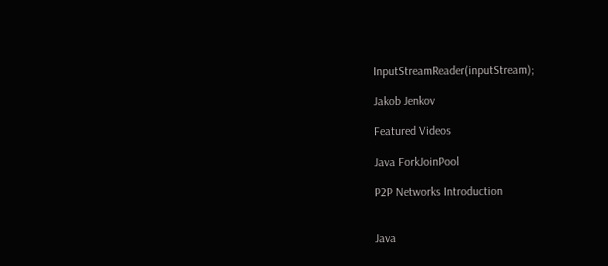InputStreamReader(inputStream);

Jakob Jenkov

Featured Videos

Java ForkJoinPool

P2P Networks Introduction


Java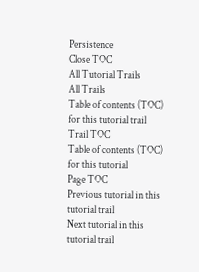Persistence
Close TOC
All Tutorial Trails
All Trails
Table of contents (TOC) for this tutorial trail
Trail TOC
Table of contents (TOC) for this tutorial
Page TOC
Previous tutorial in this tutorial trail
Next tutorial in this tutorial trail